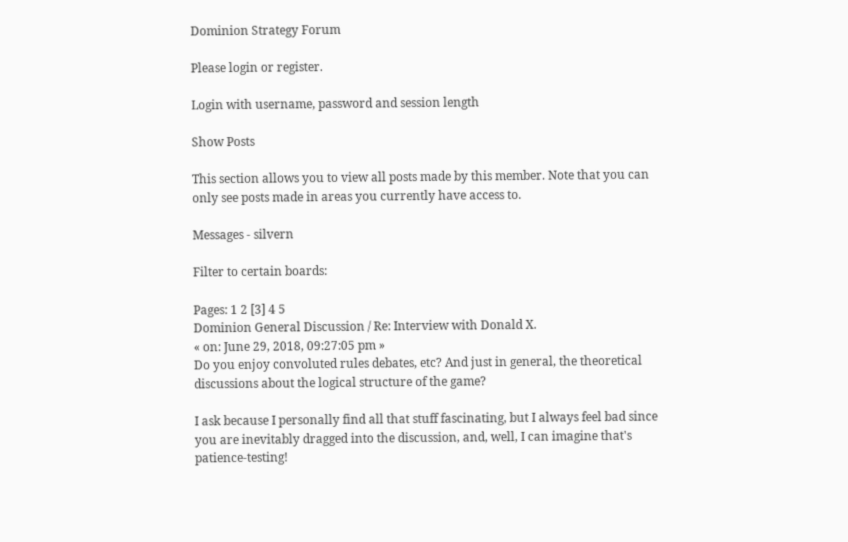Dominion Strategy Forum

Please login or register.

Login with username, password and session length

Show Posts

This section allows you to view all posts made by this member. Note that you can only see posts made in areas you currently have access to.

Messages - silvern

Filter to certain boards:

Pages: 1 2 [3] 4 5
Dominion General Discussion / Re: Interview with Donald X.
« on: June 29, 2018, 09:27:05 pm »
Do you enjoy convoluted rules debates, etc? And just in general, the theoretical discussions about the logical structure of the game?

I ask because I personally find all that stuff fascinating, but I always feel bad since you are inevitably dragged into the discussion, and, well, I can imagine that's patience-testing!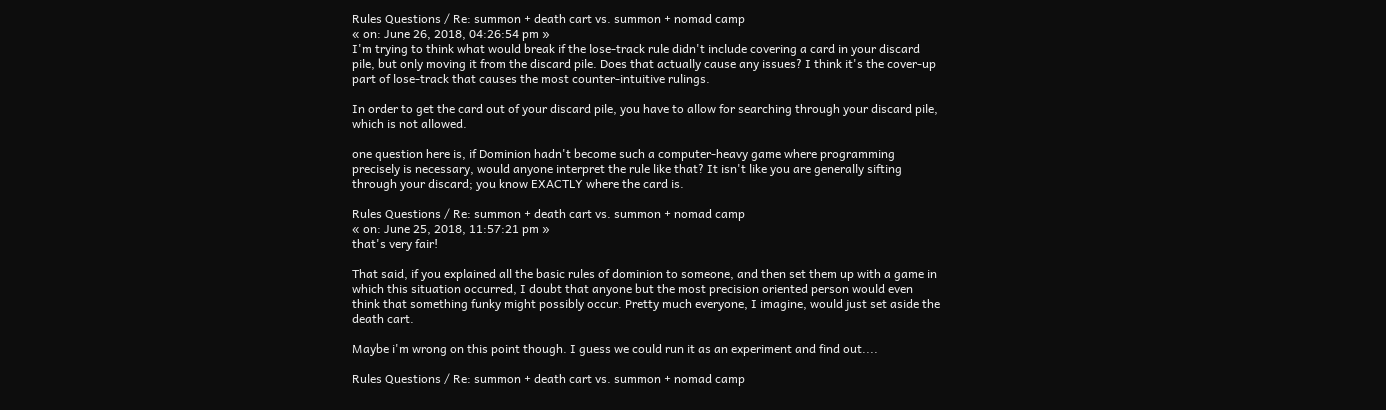Rules Questions / Re: summon + death cart vs. summon + nomad camp
« on: June 26, 2018, 04:26:54 pm »
I'm trying to think what would break if the lose-track rule didn't include covering a card in your discard pile, but only moving it from the discard pile. Does that actually cause any issues? I think it's the cover-up part of lose-track that causes the most counter-intuitive rulings.

In order to get the card out of your discard pile, you have to allow for searching through your discard pile, which is not allowed.

one question here is, if Dominion hadn't become such a computer-heavy game where programming precisely is necessary, would anyone interpret the rule like that? It isn't like you are generally sifting through your discard; you know EXACTLY where the card is.

Rules Questions / Re: summon + death cart vs. summon + nomad camp
« on: June 25, 2018, 11:57:21 pm »
that's very fair!

That said, if you explained all the basic rules of dominion to someone, and then set them up with a game in which this situation occurred, I doubt that anyone but the most precision oriented person would even think that something funky might possibly occur. Pretty much everyone, I imagine, would just set aside the death cart.

Maybe i'm wrong on this point though. I guess we could run it as an experiment and find out....

Rules Questions / Re: summon + death cart vs. summon + nomad camp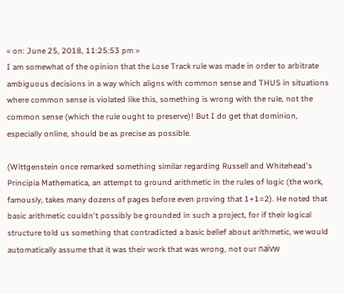« on: June 25, 2018, 11:25:53 pm »
I am somewhat of the opinion that the Lose Track rule was made in order to arbitrate ambiguous decisions in a way which aligns with common sense and THUS in situations where common sense is violated like this, something is wrong with the rule, not the common sense (which the rule ought to preserve)! But I do get that dominion, especially online, should be as precise as possible.

(Wittgenstein once remarked something similar regarding Russell and Whitehead's Principia Mathematica, an attempt to ground arithmetic in the rules of logic (the work, famously, takes many dozens of pages before even proving that 1+1=2). He noted that basic arithmetic couldn't possibly be grounded in such a project, for if their logical structure told us something that contradicted a basic belief about arithmetic, we would automatically assume that it was their work that was wrong, not our naïvw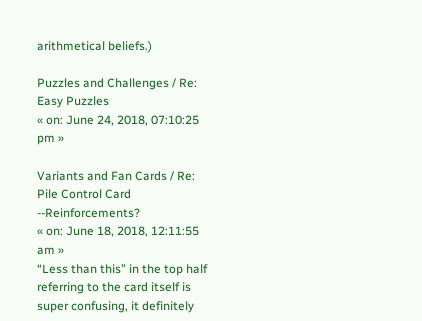arithmetical beliefs.)

Puzzles and Challenges / Re: Easy Puzzles
« on: June 24, 2018, 07:10:25 pm »

Variants and Fan Cards / Re: Pile Control Card --Reinforcements?
« on: June 18, 2018, 12:11:55 am »
“Less than this” in the top half referring to the card itself is super confusing, it definitely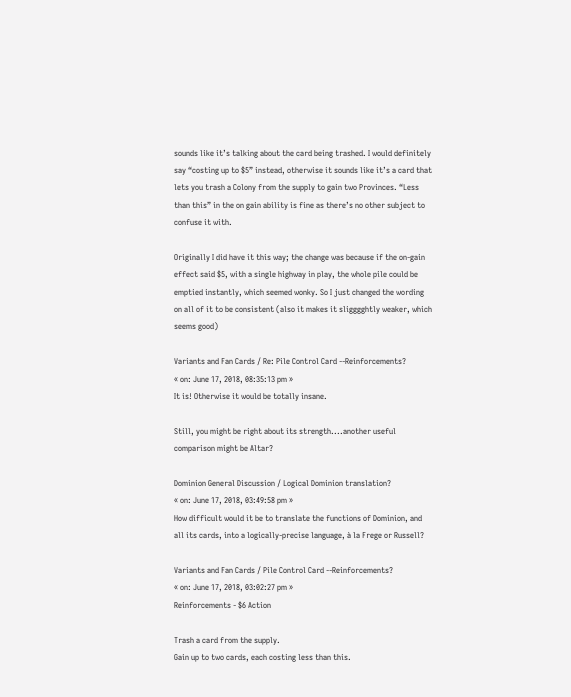sounds like it’s talking about the card being trashed. I would definitely say “costing up to $5” instead, otherwise it sounds like it’s a card that lets you trash a Colony from the supply to gain two Provinces. “Less than this” in the on gain ability is fine as there’s no other subject to confuse it with.

Originally I did have it this way; the change was because if the on-gain effect said $5, with a single highway in play, the whole pile could be emptied instantly, which seemed wonky. So I just changed the wording on all of it to be consistent (also it makes it sligggghtly weaker, which seems good)

Variants and Fan Cards / Re: Pile Control Card --Reinforcements?
« on: June 17, 2018, 08:35:13 pm »
It is! Otherwise it would be totally insane.

Still, you might be right about its strength....another useful comparison might be Altar?

Dominion General Discussion / Logical Dominion translation?
« on: June 17, 2018, 03:49:58 pm »
How difficult would it be to translate the functions of Dominion, and all its cards, into a logically-precise language, à la Frege or Russell?

Variants and Fan Cards / Pile Control Card --Reinforcements?
« on: June 17, 2018, 03:02:27 pm »
Reinforcements - $6 Action

Trash a card from the supply.
Gain up to two cards, each costing less than this.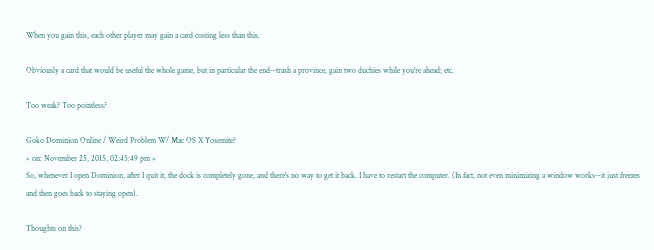When you gain this, each other player may gain a card costing less than this.

Obviously a card that would be useful the whole game, but in particular the end--trash a province, gain two duchies while you're ahead; etc.

Too weak? Too pointless?

Goko Dominion Online / Weird Problem W/ Mac OS X Yosemite?
« on: November 25, 2015, 02:45:49 pm »
So, whenever I open Dominion, after I quit it, the dock is completely gone, and there's no way to get it back. I have to restart the computer. (In fact, not even minimizing a window works--it just freezes and then goes back to staying open).

Thoughts on this?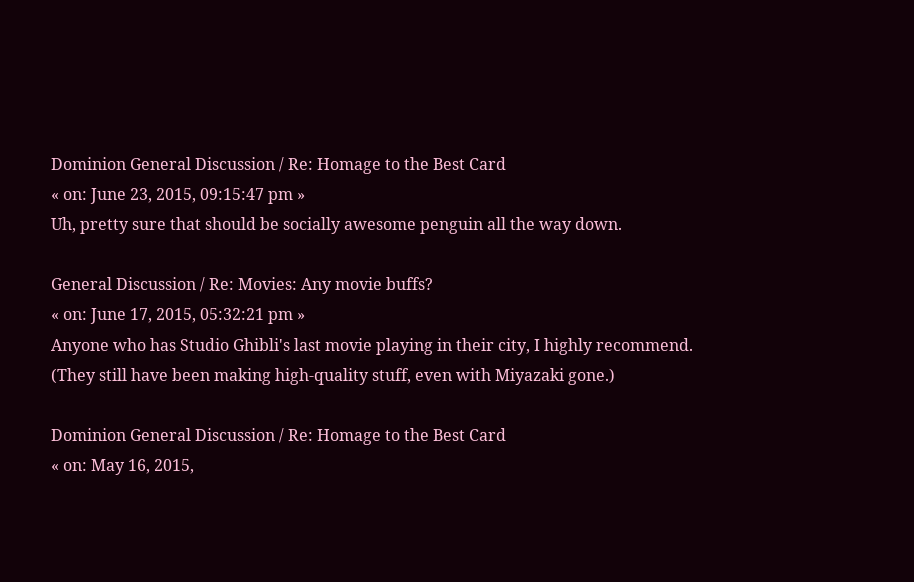Dominion General Discussion / Re: Homage to the Best Card
« on: June 23, 2015, 09:15:47 pm »
Uh, pretty sure that should be socially awesome penguin all the way down.

General Discussion / Re: Movies: Any movie buffs?
« on: June 17, 2015, 05:32:21 pm »
Anyone who has Studio Ghibli's last movie playing in their city, I highly recommend.
(They still have been making high-quality stuff, even with Miyazaki gone.)

Dominion General Discussion / Re: Homage to the Best Card
« on: May 16, 2015,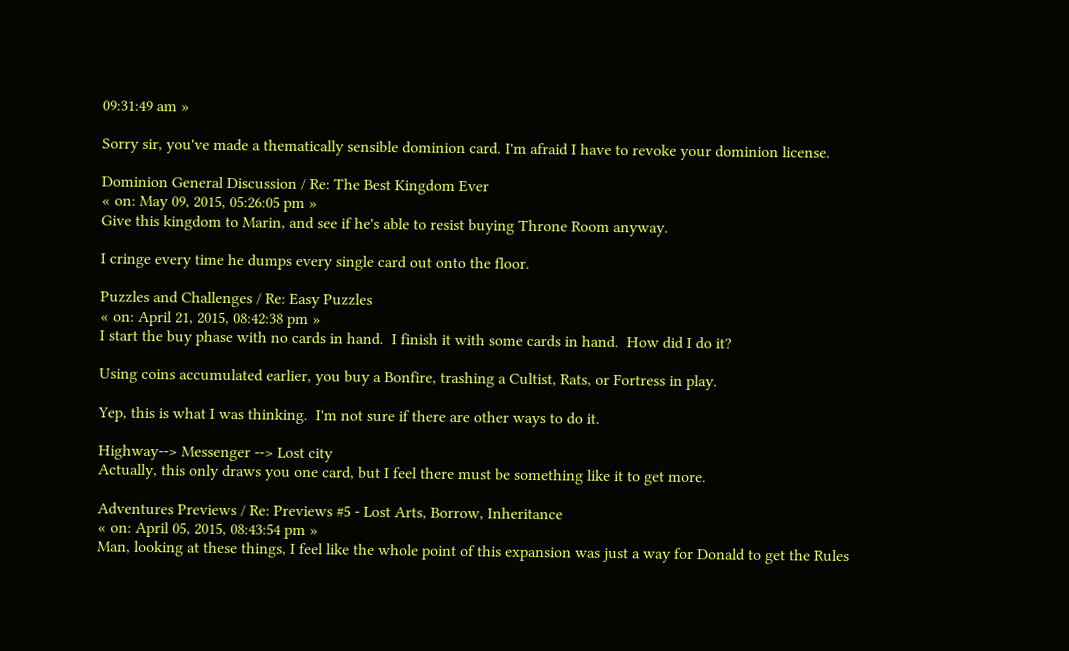09:31:49 am »

Sorry sir, you've made a thematically sensible dominion card. I'm afraid I have to revoke your dominion license.

Dominion General Discussion / Re: The Best Kingdom Ever
« on: May 09, 2015, 05:26:05 pm »
Give this kingdom to Marin, and see if he's able to resist buying Throne Room anyway.

I cringe every time he dumps every single card out onto the floor.

Puzzles and Challenges / Re: Easy Puzzles
« on: April 21, 2015, 08:42:38 pm »
I start the buy phase with no cards in hand.  I finish it with some cards in hand.  How did I do it?

Using coins accumulated earlier, you buy a Bonfire, trashing a Cultist, Rats, or Fortress in play.

Yep, this is what I was thinking.  I'm not sure if there are other ways to do it.

Highway--> Messenger --> Lost city
Actually, this only draws you one card, but I feel there must be something like it to get more.

Adventures Previews / Re: Previews #5 - Lost Arts, Borrow, Inheritance
« on: April 05, 2015, 08:43:54 pm »
Man, looking at these things, I feel like the whole point of this expansion was just a way for Donald to get the Rules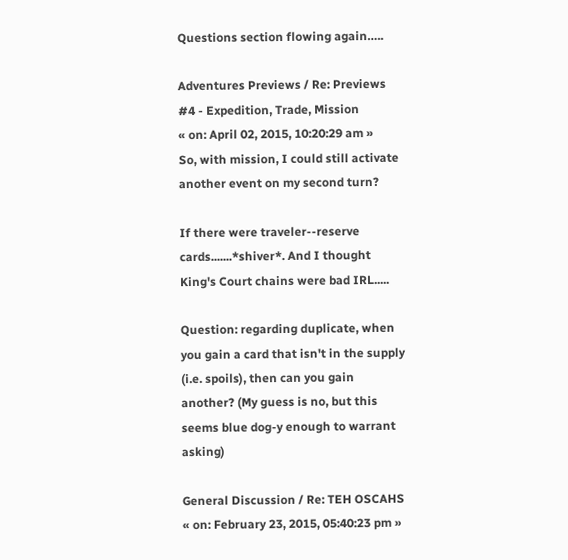Questions section flowing again…..

Adventures Previews / Re: Previews #4 - Expedition, Trade, Mission
« on: April 02, 2015, 10:20:29 am »
So, with mission, I could still activate another event on my second turn?

If there were traveler--reserve cards.......*shiver*. And I thought King's Court chains were bad IRL.....

Question: regarding duplicate, when you gain a card that isn't in the supply (i.e. spoils), then can you gain another? (My guess is no, but this seems blue dog-y enough to warrant asking)

General Discussion / Re: TEH OSCAHS
« on: February 23, 2015, 05:40:23 pm »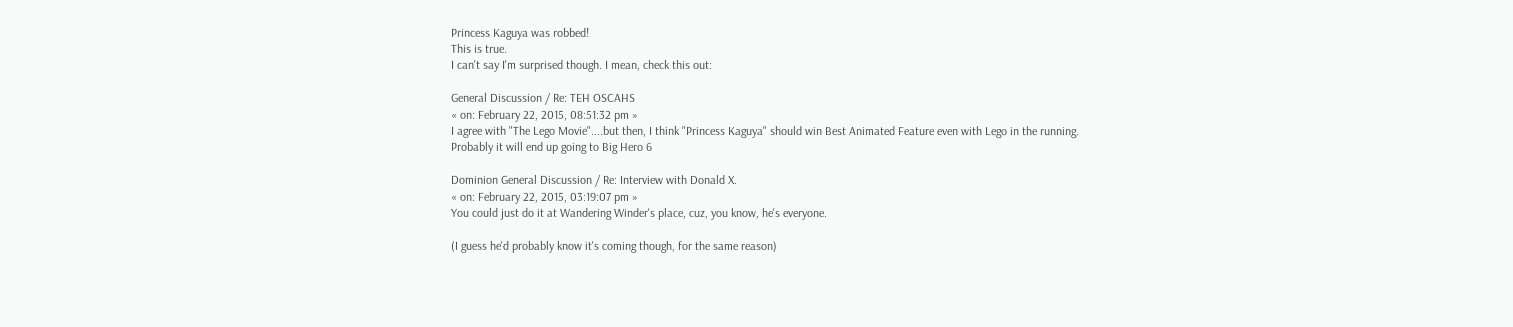Princess Kaguya was robbed!
This is true.
I can't say I'm surprised though. I mean, check this out:

General Discussion / Re: TEH OSCAHS
« on: February 22, 2015, 08:51:32 pm »
I agree with "The Lego Movie"....but then, I think "Princess Kaguya" should win Best Animated Feature even with Lego in the running.
Probably it will end up going to Big Hero 6

Dominion General Discussion / Re: Interview with Donald X.
« on: February 22, 2015, 03:19:07 pm »
You could just do it at Wandering Winder's place, cuz, you know, he's everyone.

(I guess he'd probably know it's coming though, for the same reason)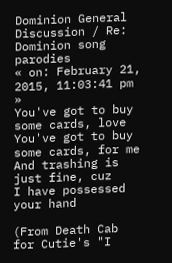Dominion General Discussion / Re: Dominion song parodies
« on: February 21, 2015, 11:03:41 pm »
You've got to buy some cards, love
You've got to buy some cards, for me
And trashing is just fine, cuz
I have possessed your hand

(From Death Cab for Cutie's "I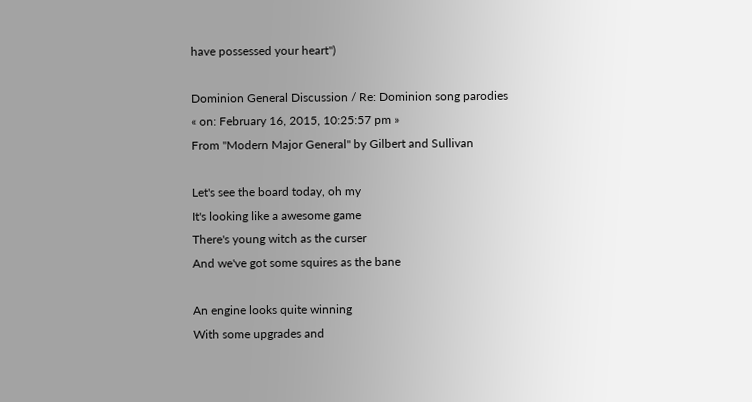have possessed your heart")

Dominion General Discussion / Re: Dominion song parodies
« on: February 16, 2015, 10:25:57 pm »
From "Modern Major General" by Gilbert and Sullivan

Let's see the board today, oh my
It's looking like a awesome game
There's young witch as the curser
And we've got some squires as the bane

An engine looks quite winning
With some upgrades and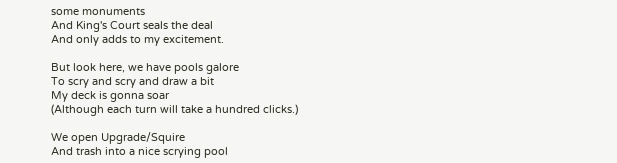some monuments
And King's Court seals the deal
And only adds to my excitement.

But look here, we have pools galore
To scry and scry and draw a bit
My deck is gonna soar
(Although each turn will take a hundred clicks.)

We open Upgrade/Squire
And trash into a nice scrying pool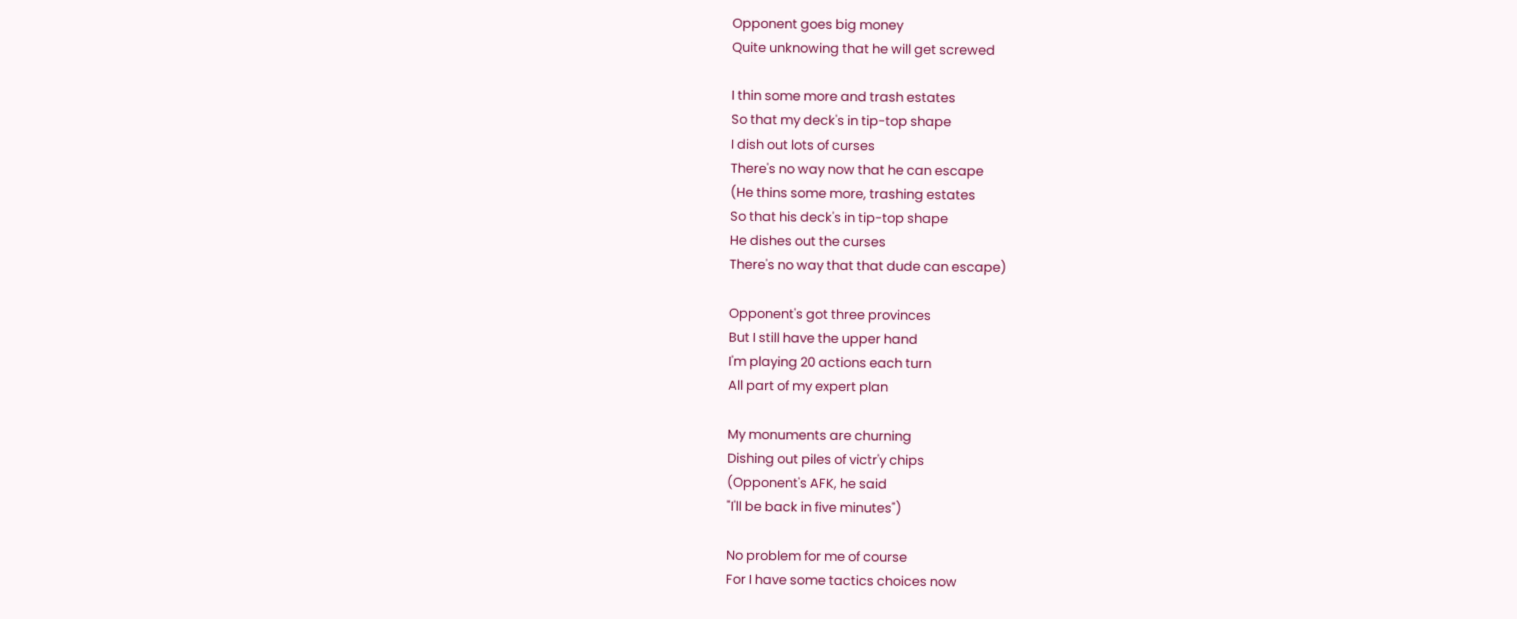Opponent goes big money
Quite unknowing that he will get screwed

I thin some more and trash estates
So that my deck's in tip-top shape
I dish out lots of curses
There's no way now that he can escape
(He thins some more, trashing estates
So that his deck's in tip-top shape
He dishes out the curses
There's no way that that dude can escape)

Opponent's got three provinces
But I still have the upper hand
I'm playing 20 actions each turn
All part of my expert plan

My monuments are churning
Dishing out piles of victr'y chips
(Opponent's AFK, he said
"I'll be back in five minutes")

No problem for me of course
For I have some tactics choices now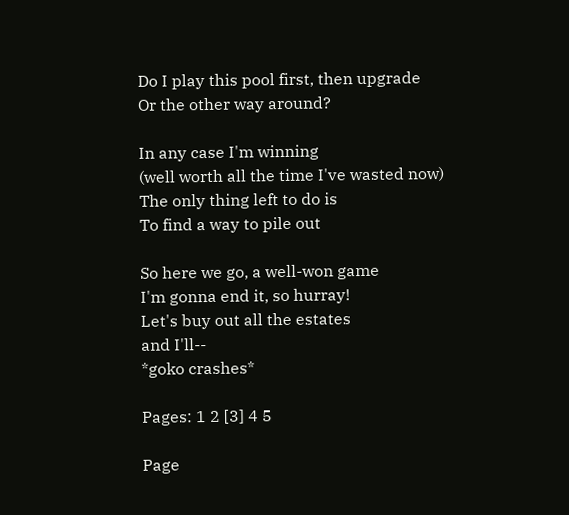Do I play this pool first, then upgrade
Or the other way around?

In any case I'm winning
(well worth all the time I've wasted now)
The only thing left to do is
To find a way to pile out

So here we go, a well-won game
I'm gonna end it, so hurray!
Let's buy out all the estates
and I'll--
*goko crashes*

Pages: 1 2 [3] 4 5

Page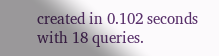created in 0.102 seconds with 18 queries.